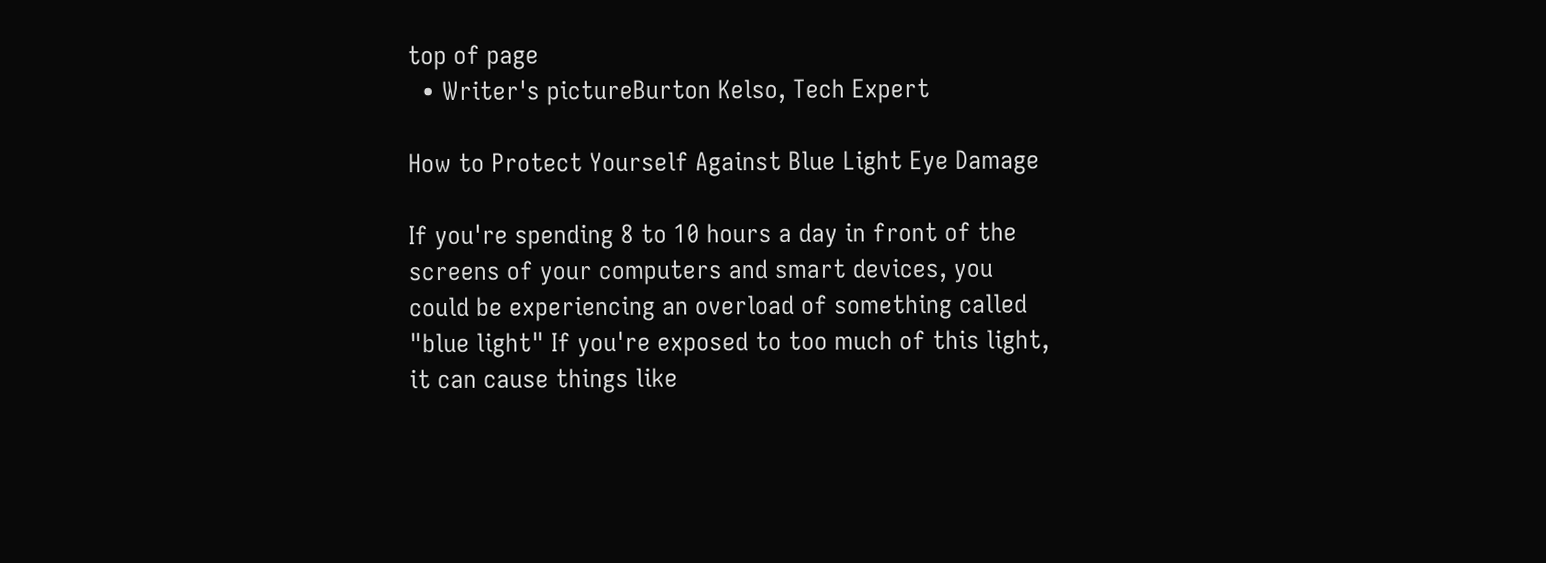top of page
  • Writer's pictureBurton Kelso, Tech Expert

How to Protect Yourself Against Blue Light Eye Damage

If you're spending 8 to 10 hours a day in front of the screens of your computers and smart devices, you could be experiencing an overload of something called "blue light" If you're exposed to too much of this light, it can cause things like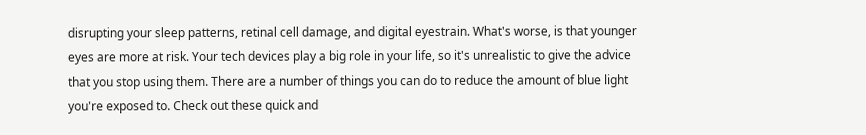disrupting your sleep patterns, retinal cell damage, and digital eyestrain. What's worse, is that younger eyes are more at risk. Your tech devices play a big role in your life, so it's unrealistic to give the advice that you stop using them. There are a number of things you can do to reduce the amount of blue light you're exposed to. Check out these quick and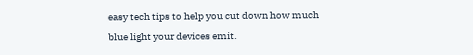easy tech tips to help you cut down how much blue light your devices emit.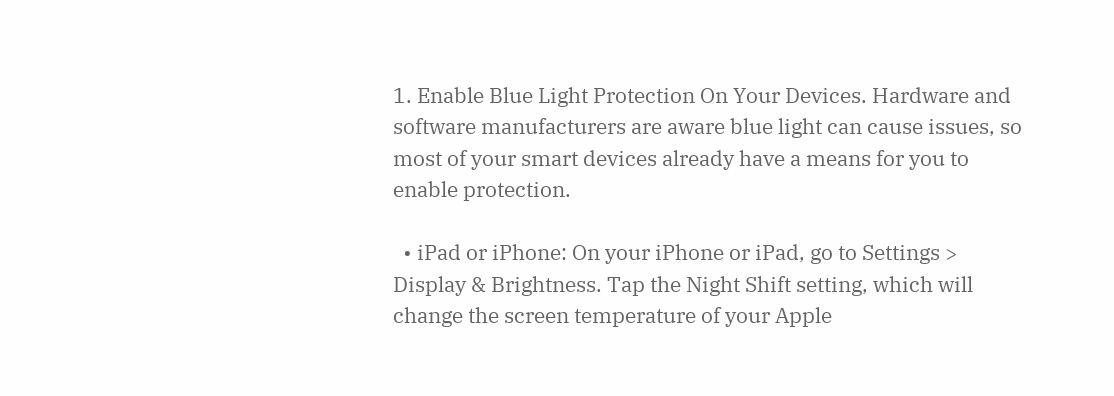1. Enable Blue Light Protection On Your Devices. Hardware and software manufacturers are aware blue light can cause issues, so most of your smart devices already have a means for you to enable protection.

  • iPad or iPhone: On your iPhone or iPad, go to Settings > Display & Brightness. Tap the Night Shift setting, which will change the screen temperature of your Apple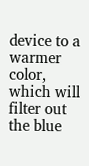device to a warmer color, which will filter out the blue